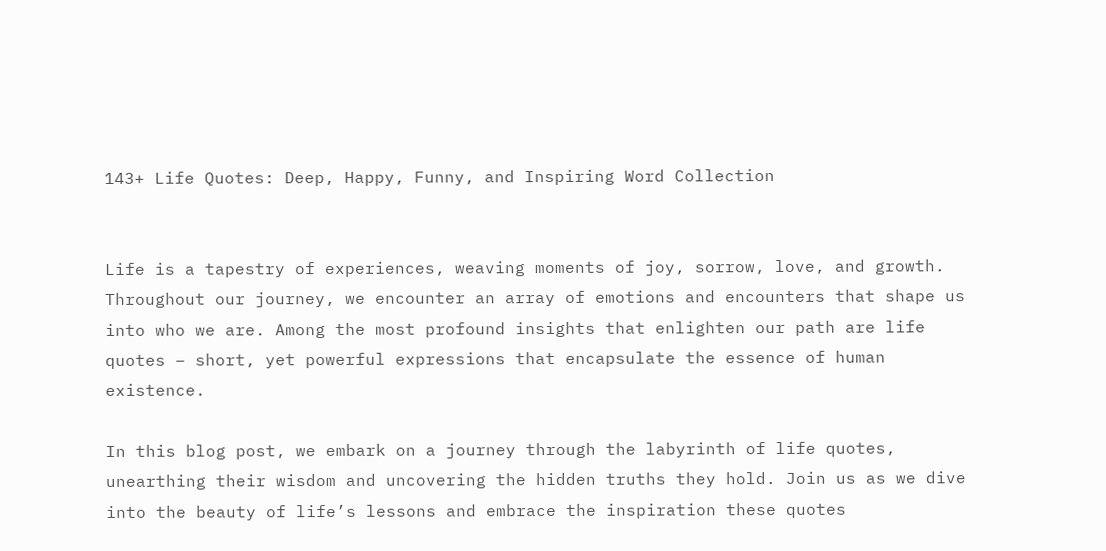143+ Life Quotes: Deep, Happy, Funny, and Inspiring Word Collection


Life is a tapestry of experiences, weaving moments of joy, sorrow, love, and growth. Throughout our journey, we encounter an array of emotions and encounters that shape us into who we are. Among the most profound insights that enlighten our path are life quotes – short, yet powerful expressions that encapsulate the essence of human existence.

In this blog post, we embark on a journey through the labyrinth of life quotes, unearthing their wisdom and uncovering the hidden truths they hold. Join us as we dive into the beauty of life’s lessons and embrace the inspiration these quotes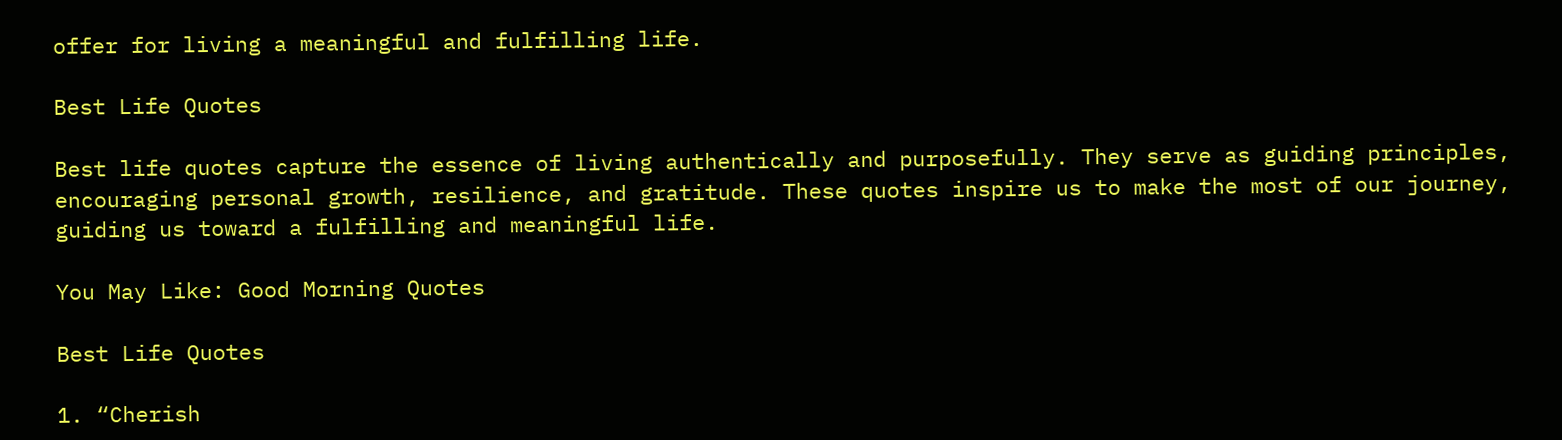offer for living a meaningful and fulfilling life.

Best Life Quotes

Best life quotes capture the essence of living authentically and purposefully. They serve as guiding principles, encouraging personal growth, resilience, and gratitude. These quotes inspire us to make the most of our journey, guiding us toward a fulfilling and meaningful life.

You May Like: Good Morning Quotes

Best Life Quotes

1. “Cherish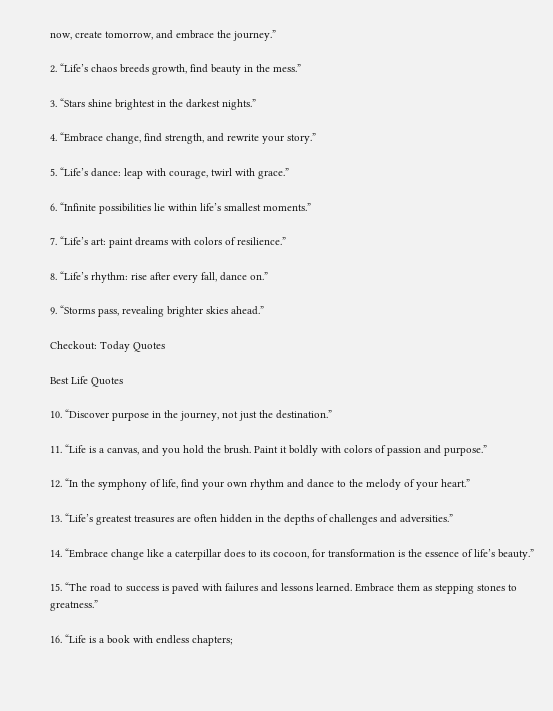now, create tomorrow, and embrace the journey.”

2. “Life’s chaos breeds growth, find beauty in the mess.”

3. “Stars shine brightest in the darkest nights.”

4. “Embrace change, find strength, and rewrite your story.”

5. “Life’s dance: leap with courage, twirl with grace.”

6. “Infinite possibilities lie within life’s smallest moments.”

7. “Life’s art: paint dreams with colors of resilience.”

8. “Life’s rhythm: rise after every fall, dance on.”

9. “Storms pass, revealing brighter skies ahead.”

Checkout: Today Quotes

Best Life Quotes

10. “Discover purpose in the journey, not just the destination.”

11. “Life is a canvas, and you hold the brush. Paint it boldly with colors of passion and purpose.”

12. “In the symphony of life, find your own rhythm and dance to the melody of your heart.”

13. “Life’s greatest treasures are often hidden in the depths of challenges and adversities.”

14. “Embrace change like a caterpillar does to its cocoon, for transformation is the essence of life’s beauty.”

15. “The road to success is paved with failures and lessons learned. Embrace them as stepping stones to greatness.”

16. “Life is a book with endless chapters;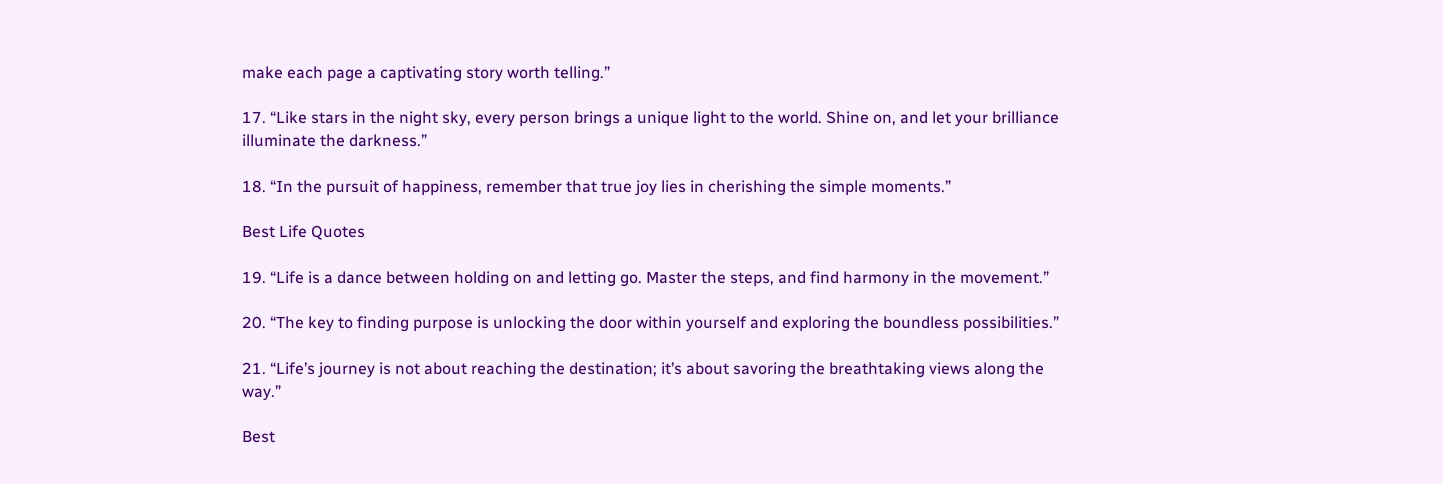make each page a captivating story worth telling.”

17. “Like stars in the night sky, every person brings a unique light to the world. Shine on, and let your brilliance illuminate the darkness.”

18. “In the pursuit of happiness, remember that true joy lies in cherishing the simple moments.”

Best Life Quotes

19. “Life is a dance between holding on and letting go. Master the steps, and find harmony in the movement.”

20. “The key to finding purpose is unlocking the door within yourself and exploring the boundless possibilities.”

21. “Life’s journey is not about reaching the destination; it’s about savoring the breathtaking views along the way.”

Best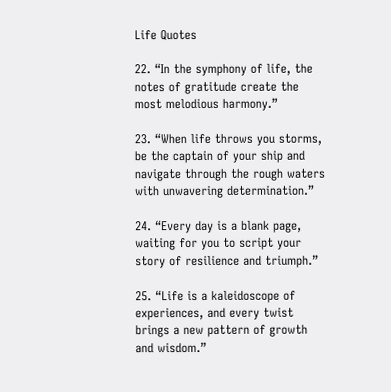Life Quotes

22. “In the symphony of life, the notes of gratitude create the most melodious harmony.”

23. “When life throws you storms, be the captain of your ship and navigate through the rough waters with unwavering determination.”

24. “Every day is a blank page, waiting for you to script your story of resilience and triumph.”

25. “Life is a kaleidoscope of experiences, and every twist brings a new pattern of growth and wisdom.”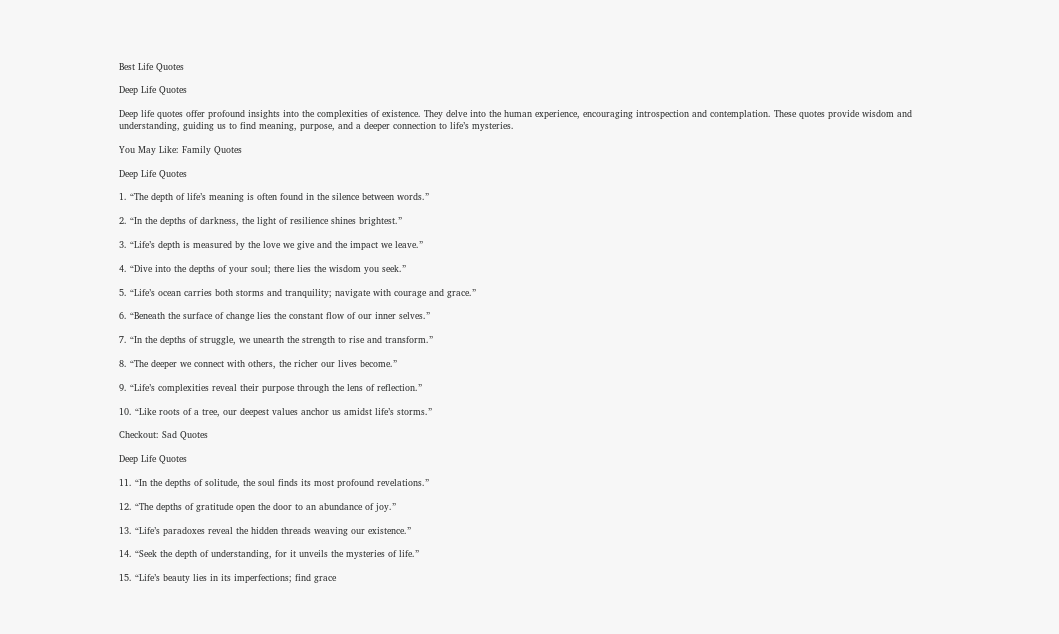Best Life Quotes

Deep Life Quotes

Deep life quotes offer profound insights into the complexities of existence. They delve into the human experience, encouraging introspection and contemplation. These quotes provide wisdom and understanding, guiding us to find meaning, purpose, and a deeper connection to life’s mysteries.

You May Like: Family Quotes

Deep Life Quotes

1. “The depth of life’s meaning is often found in the silence between words.”

2. “In the depths of darkness, the light of resilience shines brightest.”

3. “Life’s depth is measured by the love we give and the impact we leave.”

4. “Dive into the depths of your soul; there lies the wisdom you seek.”

5. “Life’s ocean carries both storms and tranquility; navigate with courage and grace.”

6. “Beneath the surface of change lies the constant flow of our inner selves.”

7. “In the depths of struggle, we unearth the strength to rise and transform.”

8. “The deeper we connect with others, the richer our lives become.”

9. “Life’s complexities reveal their purpose through the lens of reflection.”

10. “Like roots of a tree, our deepest values anchor us amidst life’s storms.”

Checkout: Sad Quotes

Deep Life Quotes

11. “In the depths of solitude, the soul finds its most profound revelations.”

12. “The depths of gratitude open the door to an abundance of joy.”

13. “Life’s paradoxes reveal the hidden threads weaving our existence.”

14. “Seek the depth of understanding, for it unveils the mysteries of life.”

15. “Life’s beauty lies in its imperfections; find grace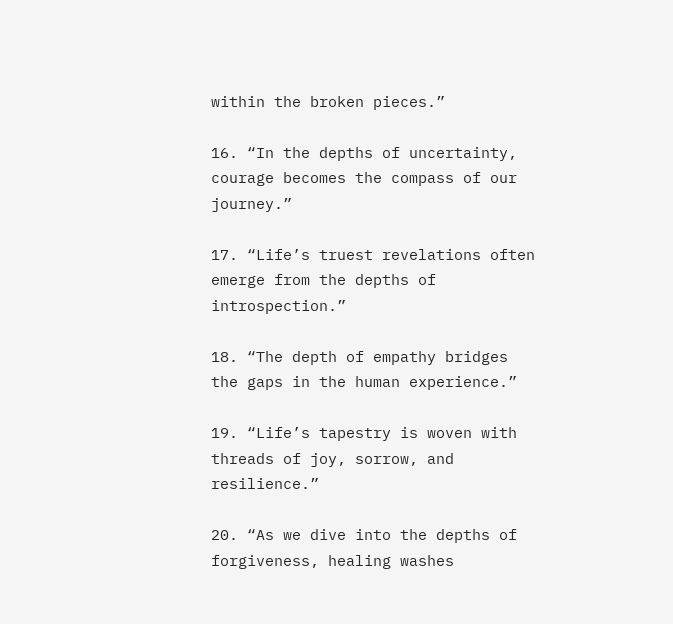within the broken pieces.”

16. “In the depths of uncertainty, courage becomes the compass of our journey.”

17. “Life’s truest revelations often emerge from the depths of introspection.”

18. “The depth of empathy bridges the gaps in the human experience.”

19. “Life’s tapestry is woven with threads of joy, sorrow, and resilience.”

20. “As we dive into the depths of forgiveness, healing washes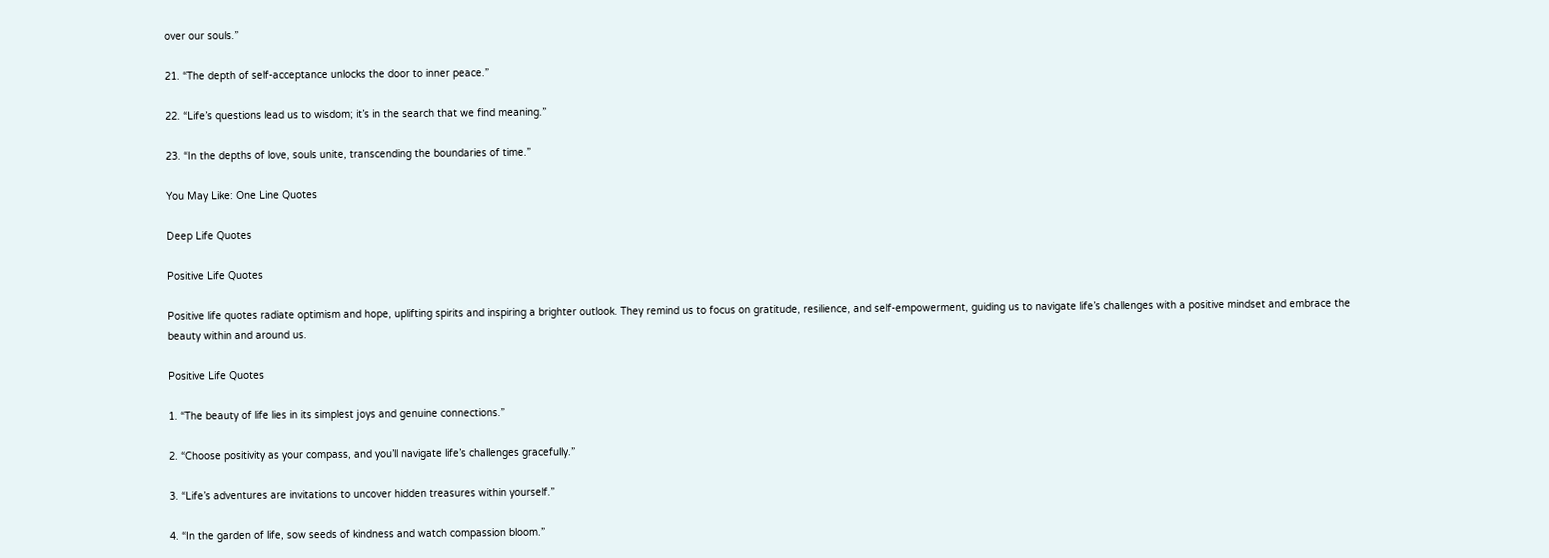over our souls.”

21. “The depth of self-acceptance unlocks the door to inner peace.”

22. “Life’s questions lead us to wisdom; it’s in the search that we find meaning.”

23. “In the depths of love, souls unite, transcending the boundaries of time.”

You May Like: One Line Quotes

Deep Life Quotes

Positive Life Quotes

Positive life quotes radiate optimism and hope, uplifting spirits and inspiring a brighter outlook. They remind us to focus on gratitude, resilience, and self-empowerment, guiding us to navigate life’s challenges with a positive mindset and embrace the beauty within and around us.

Positive Life Quotes

1. “The beauty of life lies in its simplest joys and genuine connections.”

2. “Choose positivity as your compass, and you’ll navigate life’s challenges gracefully.”

3. “Life’s adventures are invitations to uncover hidden treasures within yourself.”

4. “In the garden of life, sow seeds of kindness and watch compassion bloom.”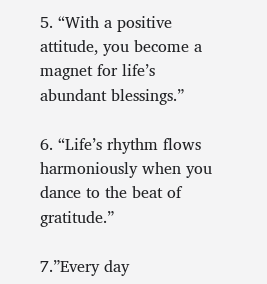5. “With a positive attitude, you become a magnet for life’s abundant blessings.”

6. “Life’s rhythm flows harmoniously when you dance to the beat of gratitude.”

7.”Every day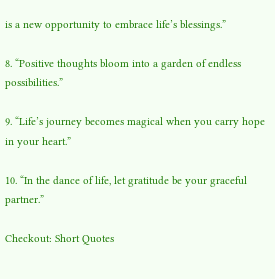is a new opportunity to embrace life’s blessings.”

8. “Positive thoughts bloom into a garden of endless possibilities.”

9. “Life’s journey becomes magical when you carry hope in your heart.”

10. “In the dance of life, let gratitude be your graceful partner.”

Checkout: Short Quotes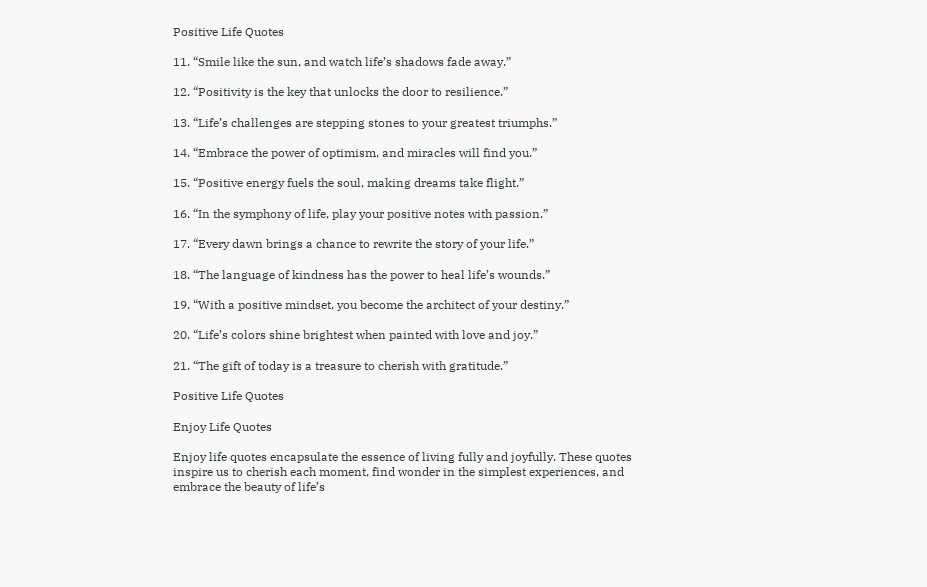Positive Life Quotes

11. “Smile like the sun, and watch life’s shadows fade away.”

12. “Positivity is the key that unlocks the door to resilience.”

13. “Life’s challenges are stepping stones to your greatest triumphs.”

14. “Embrace the power of optimism, and miracles will find you.”

15. “Positive energy fuels the soul, making dreams take flight.”

16. “In the symphony of life, play your positive notes with passion.”

17. “Every dawn brings a chance to rewrite the story of your life.”

18. “The language of kindness has the power to heal life’s wounds.”

19. “With a positive mindset, you become the architect of your destiny.”

20. “Life’s colors shine brightest when painted with love and joy.”

21. “The gift of today is a treasure to cherish with gratitude.”

Positive Life Quotes

Enjoy Life Quotes

Enjoy life quotes encapsulate the essence of living fully and joyfully. These quotes inspire us to cherish each moment, find wonder in the simplest experiences, and embrace the beauty of life’s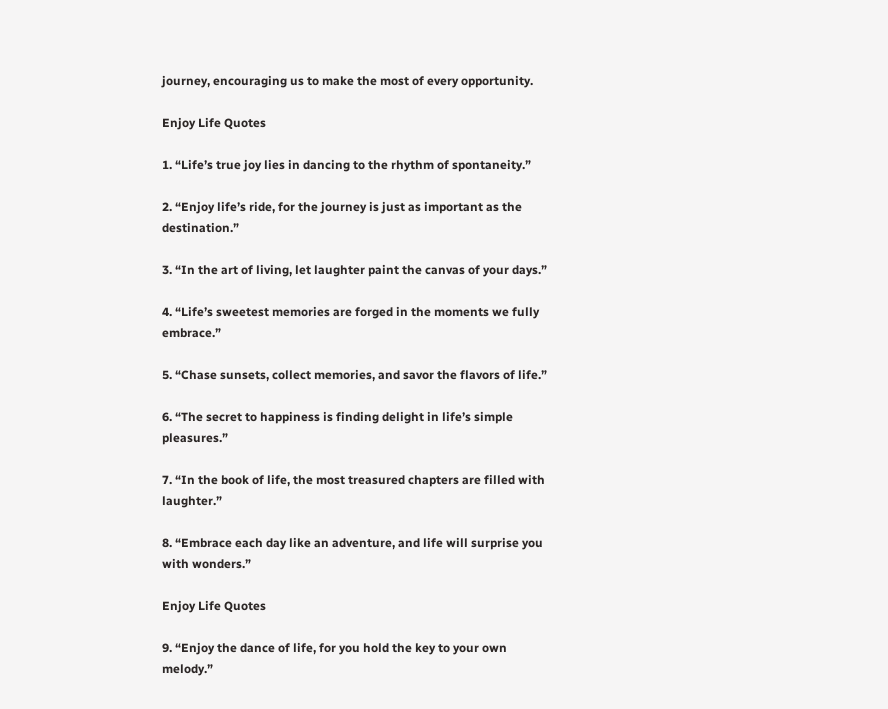journey, encouraging us to make the most of every opportunity.

Enjoy Life Quotes

1. “Life’s true joy lies in dancing to the rhythm of spontaneity.”

2. “Enjoy life’s ride, for the journey is just as important as the destination.”

3. “In the art of living, let laughter paint the canvas of your days.”

4. “Life’s sweetest memories are forged in the moments we fully embrace.”

5. “Chase sunsets, collect memories, and savor the flavors of life.”

6. “The secret to happiness is finding delight in life’s simple pleasures.”

7. “In the book of life, the most treasured chapters are filled with laughter.”

8. “Embrace each day like an adventure, and life will surprise you with wonders.”

Enjoy Life Quotes

9. “Enjoy the dance of life, for you hold the key to your own melody.”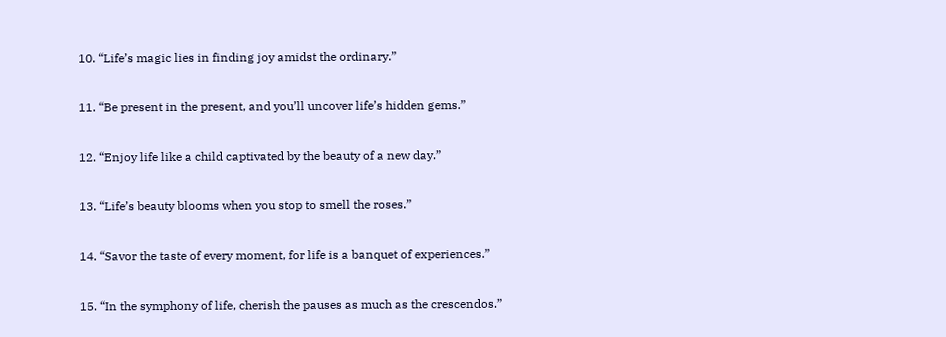10. “Life’s magic lies in finding joy amidst the ordinary.”

11. “Be present in the present, and you’ll uncover life’s hidden gems.”

12. “Enjoy life like a child captivated by the beauty of a new day.”

13. “Life’s beauty blooms when you stop to smell the roses.”

14. “Savor the taste of every moment, for life is a banquet of experiences.”

15. “In the symphony of life, cherish the pauses as much as the crescendos.”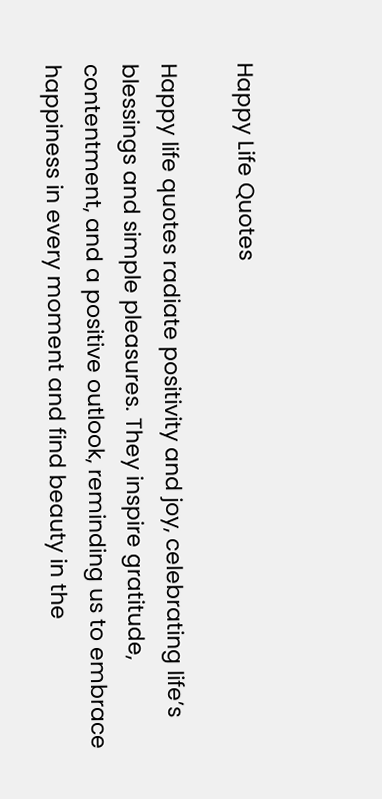Happy Life Quotes

Happy life quotes radiate positivity and joy, celebrating life’s blessings and simple pleasures. They inspire gratitude, contentment, and a positive outlook, reminding us to embrace happiness in every moment and find beauty in the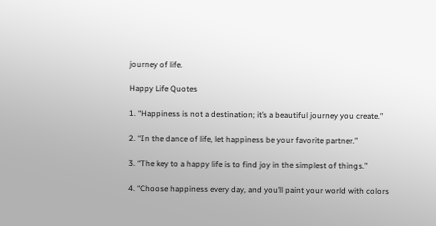journey of life.

Happy Life Quotes

1. “Happiness is not a destination; it’s a beautiful journey you create.”

2. “In the dance of life, let happiness be your favorite partner.”

3. “The key to a happy life is to find joy in the simplest of things.”

4. “Choose happiness every day, and you’ll paint your world with colors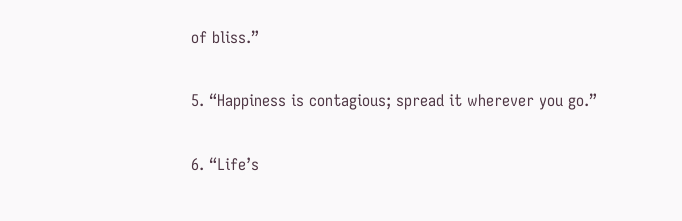of bliss.”

5. “Happiness is contagious; spread it wherever you go.”

6. “Life’s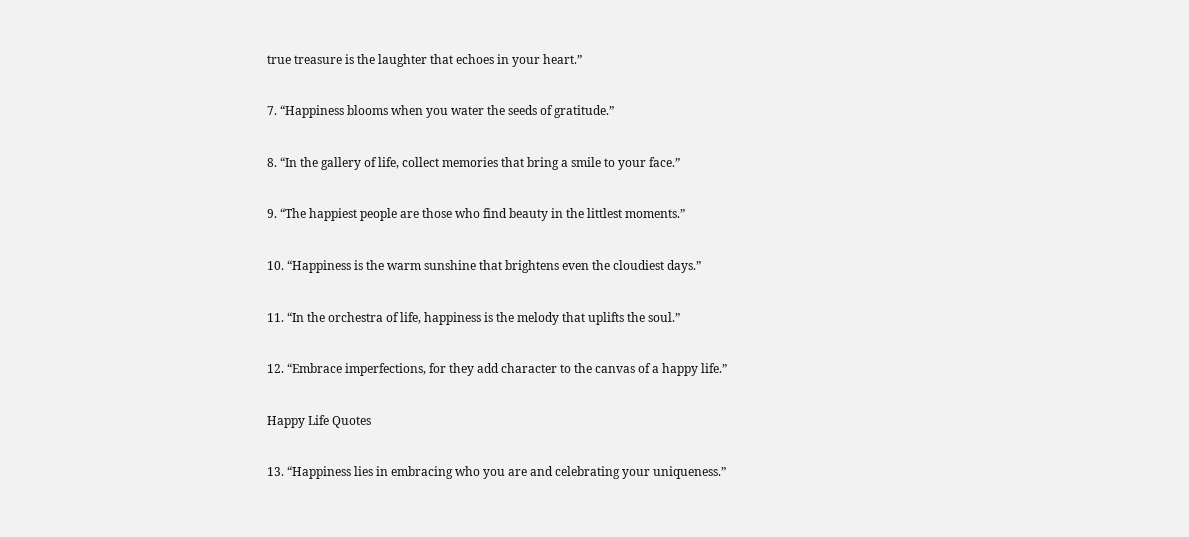true treasure is the laughter that echoes in your heart.”

7. “Happiness blooms when you water the seeds of gratitude.”

8. “In the gallery of life, collect memories that bring a smile to your face.”

9. “The happiest people are those who find beauty in the littlest moments.”

10. “Happiness is the warm sunshine that brightens even the cloudiest days.”

11. “In the orchestra of life, happiness is the melody that uplifts the soul.”

12. “Embrace imperfections, for they add character to the canvas of a happy life.”

Happy Life Quotes

13. “Happiness lies in embracing who you are and celebrating your uniqueness.”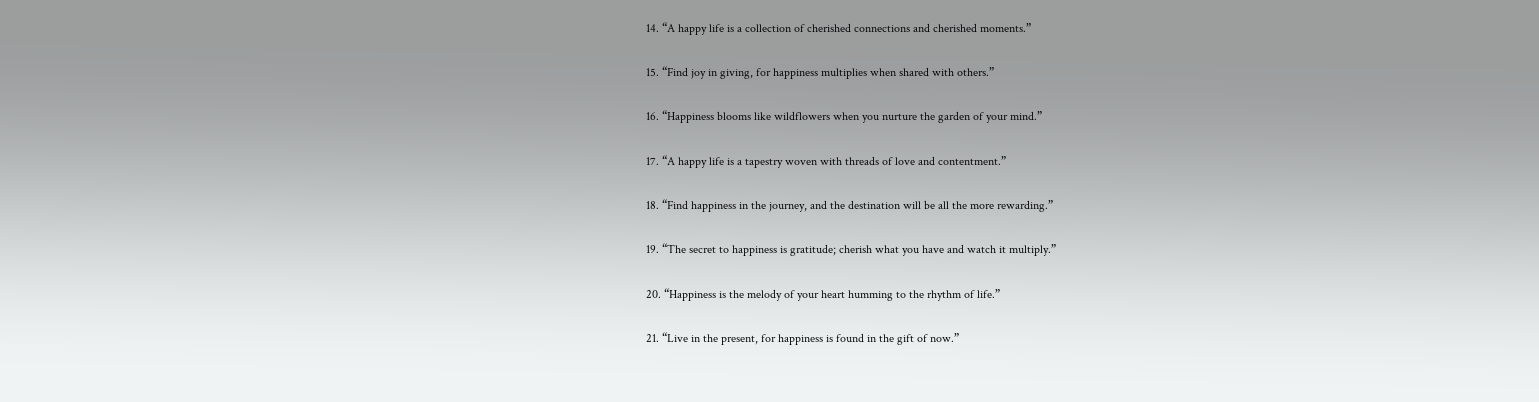14. “A happy life is a collection of cherished connections and cherished moments.”

15. “Find joy in giving, for happiness multiplies when shared with others.”

16. “Happiness blooms like wildflowers when you nurture the garden of your mind.”

17. “A happy life is a tapestry woven with threads of love and contentment.”

18. “Find happiness in the journey, and the destination will be all the more rewarding.”

19. “The secret to happiness is gratitude; cherish what you have and watch it multiply.”

20. “Happiness is the melody of your heart humming to the rhythm of life.”

21. “Live in the present, for happiness is found in the gift of now.”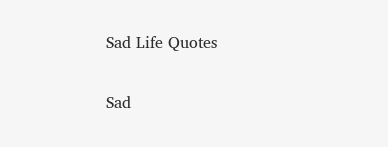Sad Life Quotes

Sad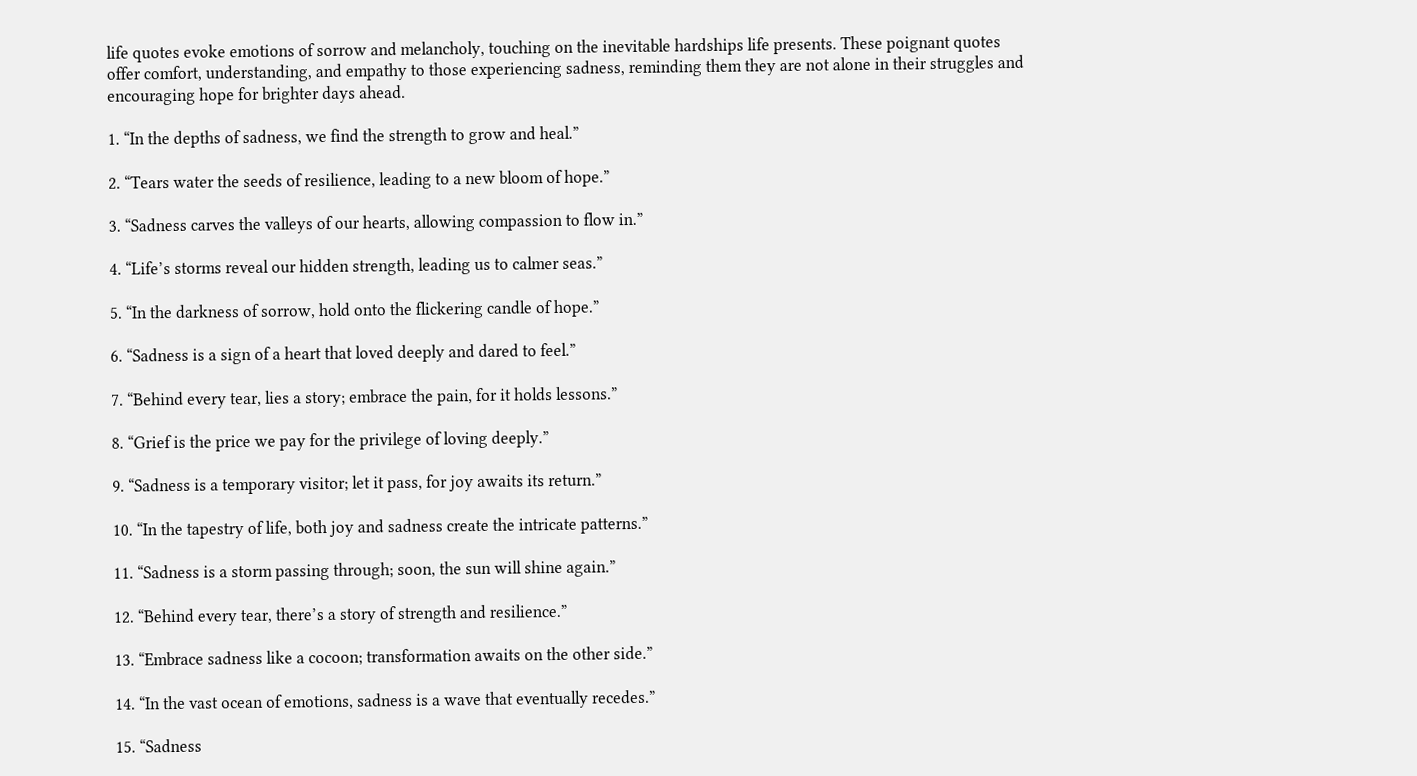life quotes evoke emotions of sorrow and melancholy, touching on the inevitable hardships life presents. These poignant quotes offer comfort, understanding, and empathy to those experiencing sadness, reminding them they are not alone in their struggles and encouraging hope for brighter days ahead.

1. “In the depths of sadness, we find the strength to grow and heal.”

2. “Tears water the seeds of resilience, leading to a new bloom of hope.”

3. “Sadness carves the valleys of our hearts, allowing compassion to flow in.”

4. “Life’s storms reveal our hidden strength, leading us to calmer seas.”

5. “In the darkness of sorrow, hold onto the flickering candle of hope.”

6. “Sadness is a sign of a heart that loved deeply and dared to feel.”

7. “Behind every tear, lies a story; embrace the pain, for it holds lessons.”

8. “Grief is the price we pay for the privilege of loving deeply.”

9. “Sadness is a temporary visitor; let it pass, for joy awaits its return.”

10. “In the tapestry of life, both joy and sadness create the intricate patterns.”

11. “Sadness is a storm passing through; soon, the sun will shine again.”

12. “Behind every tear, there’s a story of strength and resilience.”

13. “Embrace sadness like a cocoon; transformation awaits on the other side.”

14. “In the vast ocean of emotions, sadness is a wave that eventually recedes.”

15. “Sadness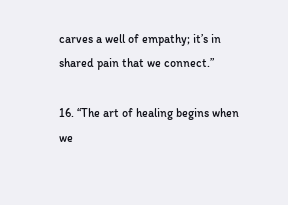carves a well of empathy; it’s in shared pain that we connect.”

16. “The art of healing begins when we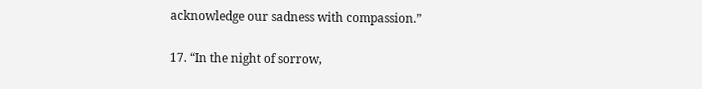acknowledge our sadness with compassion.”

17. “In the night of sorrow,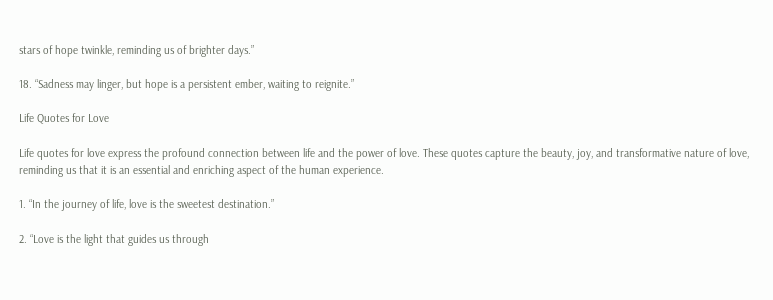stars of hope twinkle, reminding us of brighter days.”

18. “Sadness may linger, but hope is a persistent ember, waiting to reignite.”

Life Quotes for Love

Life quotes for love express the profound connection between life and the power of love. These quotes capture the beauty, joy, and transformative nature of love, reminding us that it is an essential and enriching aspect of the human experience.

1. “In the journey of life, love is the sweetest destination.”

2. “Love is the light that guides us through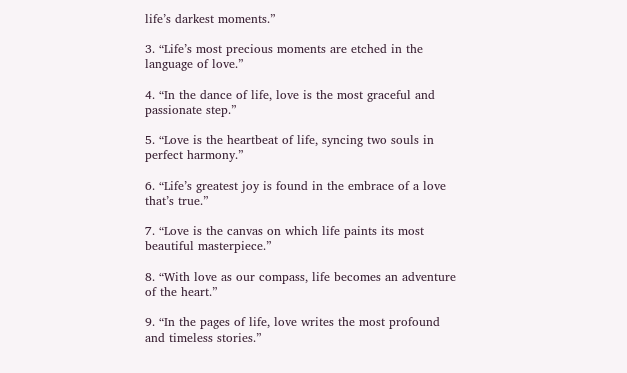life’s darkest moments.”

3. “Life’s most precious moments are etched in the language of love.”

4. “In the dance of life, love is the most graceful and passionate step.”

5. “Love is the heartbeat of life, syncing two souls in perfect harmony.”

6. “Life’s greatest joy is found in the embrace of a love that’s true.”

7. “Love is the canvas on which life paints its most beautiful masterpiece.”

8. “With love as our compass, life becomes an adventure of the heart.”

9. “In the pages of life, love writes the most profound and timeless stories.”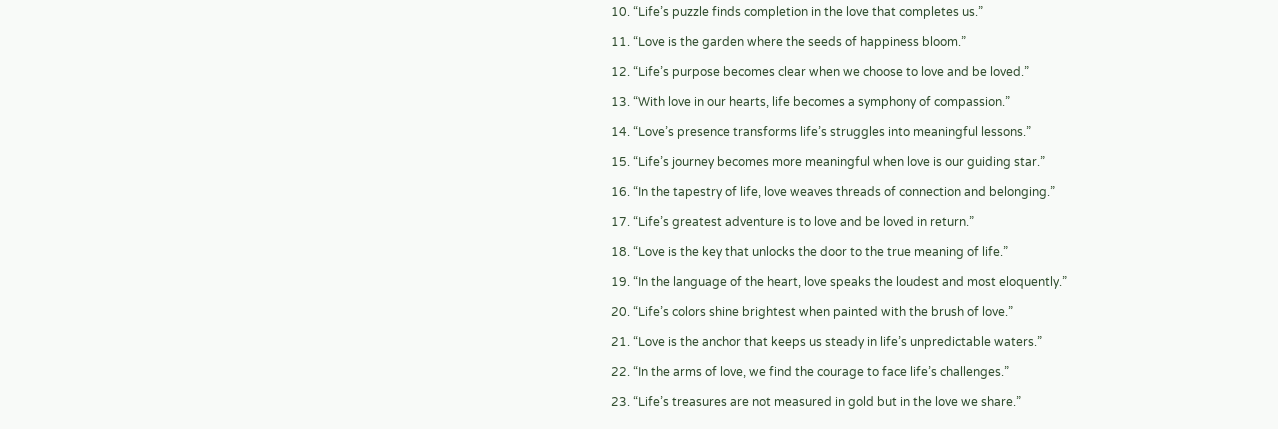10. “Life’s puzzle finds completion in the love that completes us.”

11. “Love is the garden where the seeds of happiness bloom.”

12. “Life’s purpose becomes clear when we choose to love and be loved.”

13. “With love in our hearts, life becomes a symphony of compassion.”

14. “Love’s presence transforms life’s struggles into meaningful lessons.”

15. “Life’s journey becomes more meaningful when love is our guiding star.”

16. “In the tapestry of life, love weaves threads of connection and belonging.”

17. “Life’s greatest adventure is to love and be loved in return.”

18. “Love is the key that unlocks the door to the true meaning of life.”

19. “In the language of the heart, love speaks the loudest and most eloquently.”

20. “Life’s colors shine brightest when painted with the brush of love.”

21. “Love is the anchor that keeps us steady in life’s unpredictable waters.”

22. “In the arms of love, we find the courage to face life’s challenges.”

23. “Life’s treasures are not measured in gold but in the love we share.”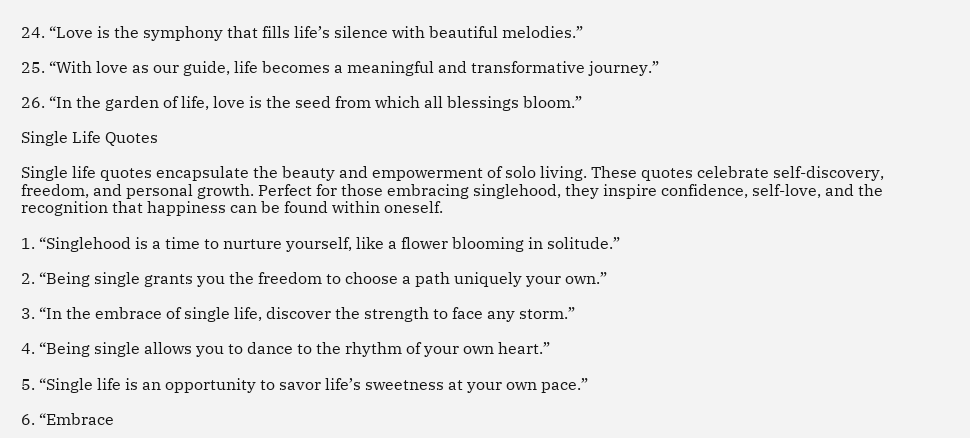24. “Love is the symphony that fills life’s silence with beautiful melodies.”

25. “With love as our guide, life becomes a meaningful and transformative journey.”

26. “In the garden of life, love is the seed from which all blessings bloom.”

Single Life Quotes

Single life quotes encapsulate the beauty and empowerment of solo living. These quotes celebrate self-discovery, freedom, and personal growth. Perfect for those embracing singlehood, they inspire confidence, self-love, and the recognition that happiness can be found within oneself.

1. “Singlehood is a time to nurture yourself, like a flower blooming in solitude.”

2. “Being single grants you the freedom to choose a path uniquely your own.”

3. “In the embrace of single life, discover the strength to face any storm.”

4. “Being single allows you to dance to the rhythm of your own heart.”

5. “Single life is an opportunity to savor life’s sweetness at your own pace.”

6. “Embrace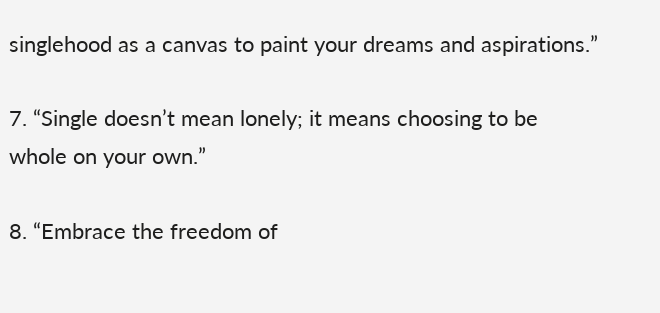singlehood as a canvas to paint your dreams and aspirations.”

7. “Single doesn’t mean lonely; it means choosing to be whole on your own.”

8. “Embrace the freedom of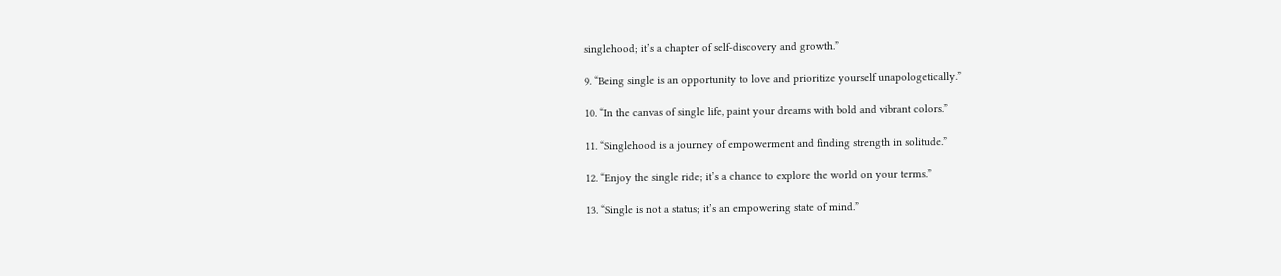singlehood; it’s a chapter of self-discovery and growth.”

9. “Being single is an opportunity to love and prioritize yourself unapologetically.”

10. “In the canvas of single life, paint your dreams with bold and vibrant colors.”

11. “Singlehood is a journey of empowerment and finding strength in solitude.”

12. “Enjoy the single ride; it’s a chance to explore the world on your terms.”

13. “Single is not a status; it’s an empowering state of mind.”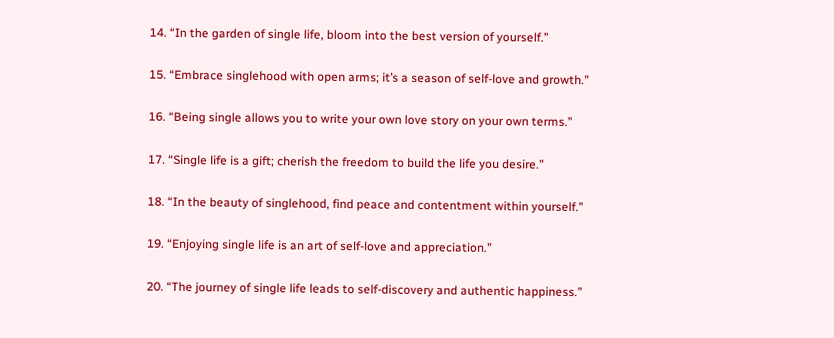14. “In the garden of single life, bloom into the best version of yourself.”

15. “Embrace singlehood with open arms; it’s a season of self-love and growth.”

16. “Being single allows you to write your own love story on your own terms.”

17. “Single life is a gift; cherish the freedom to build the life you desire.”

18. “In the beauty of singlehood, find peace and contentment within yourself.”

19. “Enjoying single life is an art of self-love and appreciation.”

20. “The journey of single life leads to self-discovery and authentic happiness.”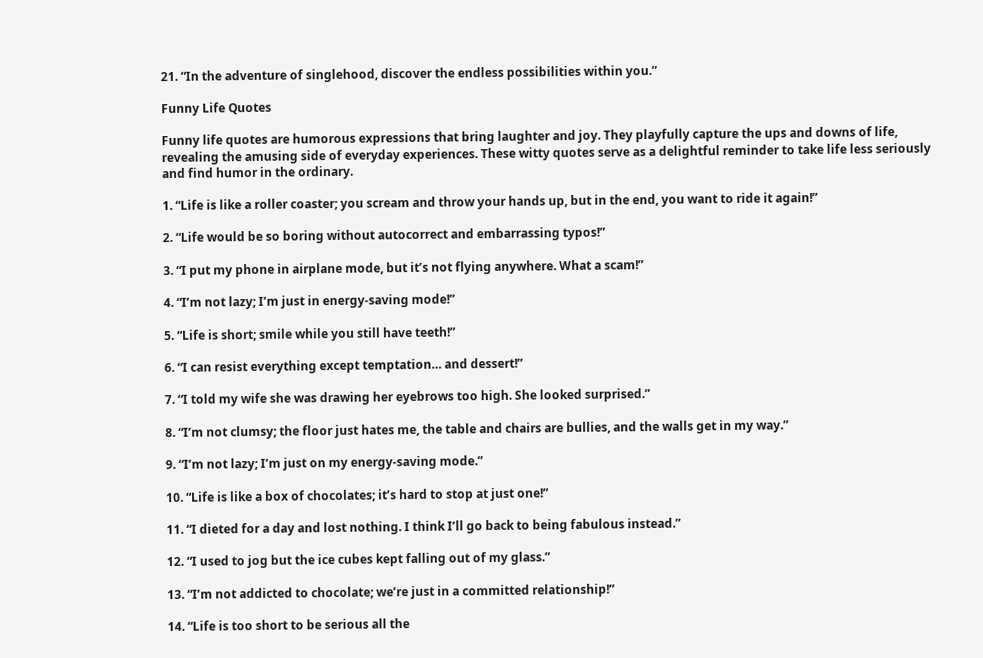21. “In the adventure of singlehood, discover the endless possibilities within you.”

Funny Life Quotes

Funny life quotes are humorous expressions that bring laughter and joy. They playfully capture the ups and downs of life, revealing the amusing side of everyday experiences. These witty quotes serve as a delightful reminder to take life less seriously and find humor in the ordinary.

1. “Life is like a roller coaster; you scream and throw your hands up, but in the end, you want to ride it again!”

2. “Life would be so boring without autocorrect and embarrassing typos!”

3. “I put my phone in airplane mode, but it’s not flying anywhere. What a scam!”

4. “I’m not lazy; I’m just in energy-saving mode!”

5. “Life is short; smile while you still have teeth!”

6. “I can resist everything except temptation… and dessert!”

7. “I told my wife she was drawing her eyebrows too high. She looked surprised.”

8. “I’m not clumsy; the floor just hates me, the table and chairs are bullies, and the walls get in my way.”

9. “I’m not lazy; I’m just on my energy-saving mode.”

10. “Life is like a box of chocolates; it’s hard to stop at just one!”

11. “I dieted for a day and lost nothing. I think I’ll go back to being fabulous instead.”

12. “I used to jog but the ice cubes kept falling out of my glass.”

13. “I’m not addicted to chocolate; we’re just in a committed relationship!”

14. “Life is too short to be serious all the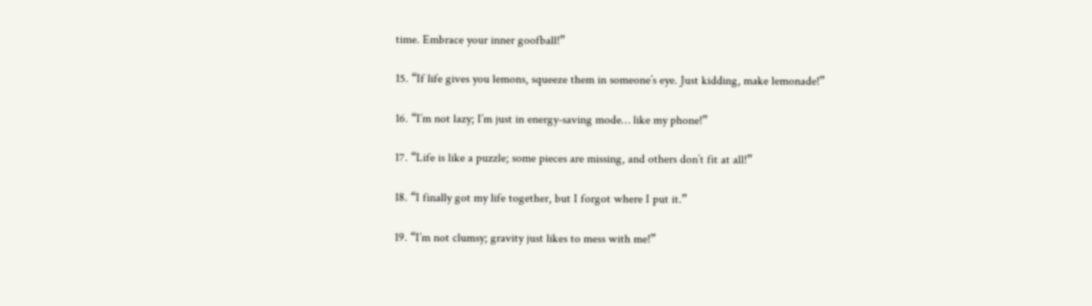time. Embrace your inner goofball!”

15. “If life gives you lemons, squeeze them in someone’s eye. Just kidding, make lemonade!”

16. “I’m not lazy; I’m just in energy-saving mode… like my phone!”

17. “Life is like a puzzle; some pieces are missing, and others don’t fit at all!”

18. “I finally got my life together, but I forgot where I put it.”

19. “I’m not clumsy; gravity just likes to mess with me!”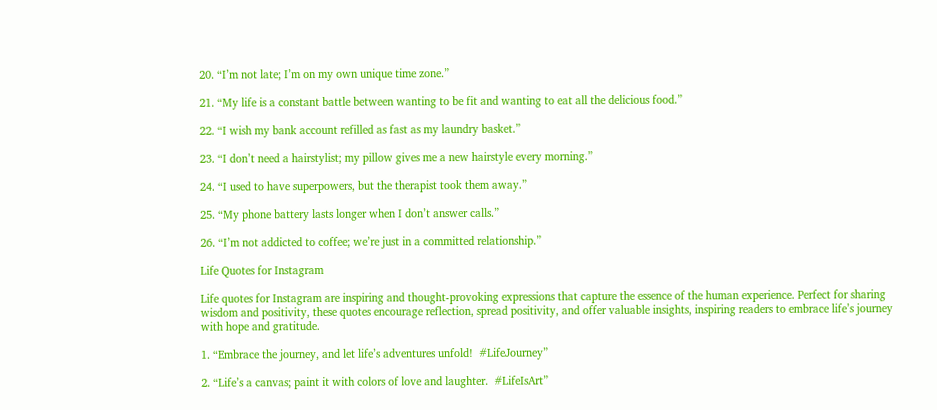20. “I’m not late; I’m on my own unique time zone.”

21. “My life is a constant battle between wanting to be fit and wanting to eat all the delicious food.”

22. “I wish my bank account refilled as fast as my laundry basket.”

23. “I don’t need a hairstylist; my pillow gives me a new hairstyle every morning.”

24. “I used to have superpowers, but the therapist took them away.”

25. “My phone battery lasts longer when I don’t answer calls.”

26. “I’m not addicted to coffee; we’re just in a committed relationship.”

Life Quotes for Instagram

Life quotes for Instagram are inspiring and thought-provoking expressions that capture the essence of the human experience. Perfect for sharing wisdom and positivity, these quotes encourage reflection, spread positivity, and offer valuable insights, inspiring readers to embrace life’s journey with hope and gratitude.

1. “Embrace the journey, and let life’s adventures unfold!  #LifeJourney”

2. “Life’s a canvas; paint it with colors of love and laughter.  #LifeIsArt”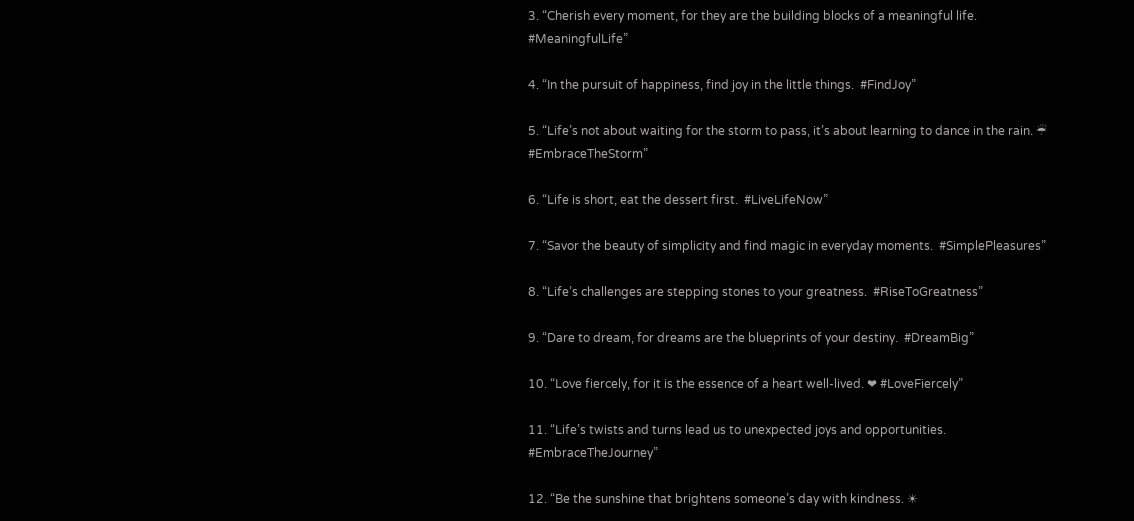3. “Cherish every moment, for they are the building blocks of a meaningful life.  #MeaningfulLife”

4. “In the pursuit of happiness, find joy in the little things.  #FindJoy”

5. “Life’s not about waiting for the storm to pass, it’s about learning to dance in the rain. ☔ #EmbraceTheStorm”

6. “Life is short, eat the dessert first.  #LiveLifeNow”

7. “Savor the beauty of simplicity and find magic in everyday moments.  #SimplePleasures”

8. “Life’s challenges are stepping stones to your greatness.  #RiseToGreatness”

9. “Dare to dream, for dreams are the blueprints of your destiny.  #DreamBig”

10. “Love fiercely, for it is the essence of a heart well-lived. ❤ #LoveFiercely”

11. “Life’s twists and turns lead us to unexpected joys and opportunities.  #EmbraceTheJourney”

12. “Be the sunshine that brightens someone’s day with kindness. ☀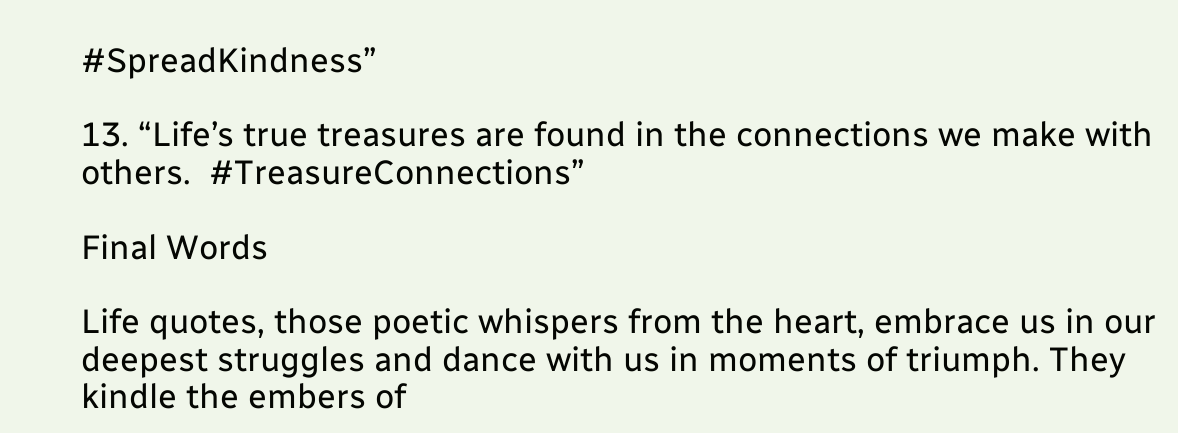#SpreadKindness”

13. “Life’s true treasures are found in the connections we make with others.  #TreasureConnections”

Final Words

Life quotes, those poetic whispers from the heart, embrace us in our deepest struggles and dance with us in moments of triumph. They kindle the embers of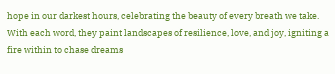hope in our darkest hours, celebrating the beauty of every breath we take. With each word, they paint landscapes of resilience, love, and joy, igniting a fire within to chase dreams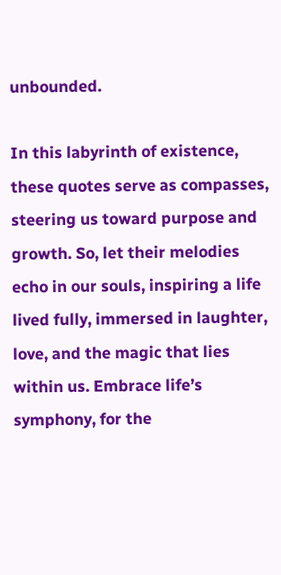unbounded.

In this labyrinth of existence, these quotes serve as compasses, steering us toward purpose and growth. So, let their melodies echo in our souls, inspiring a life lived fully, immersed in laughter, love, and the magic that lies within us. Embrace life’s symphony, for the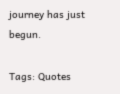journey has just begun.

Tags: Quotes